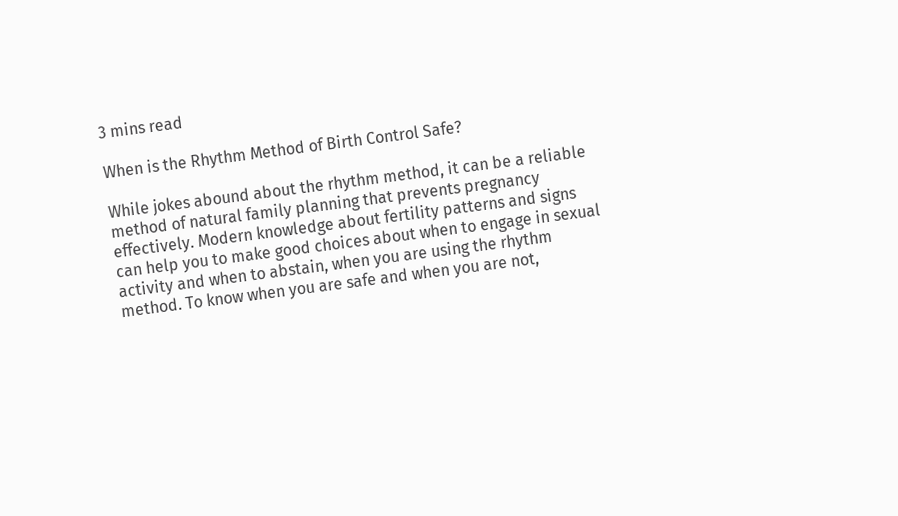3 mins read

When is the Rhythm Method of Birth Control Safe?

While jokes abound about the rhythm method, it can be a reliable method of natural family planning that prevents pregnancy effectively. Modern knowledge about fertility patterns and signs can help you to make good choices about when to engage in sexual activity and when to abstain, when you are using the rhythm method. To know when you are safe and when you are not,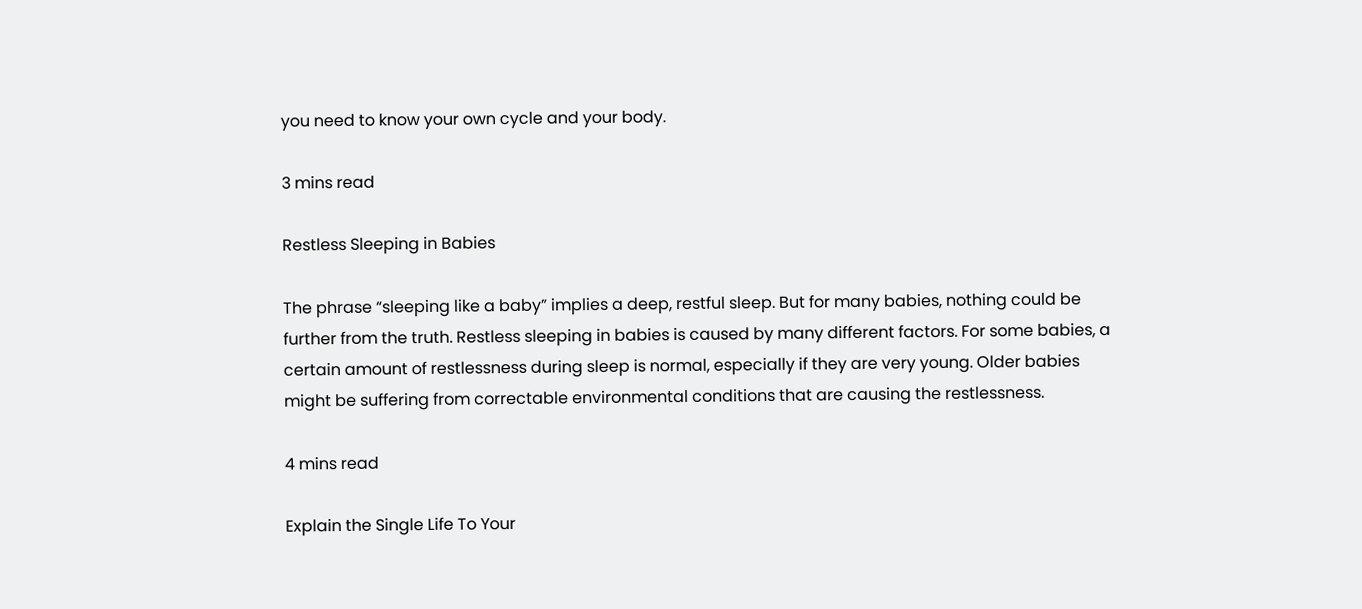you need to know your own cycle and your body.

3 mins read

Restless Sleeping in Babies

The phrase “sleeping like a baby” implies a deep, restful sleep. But for many babies, nothing could be further from the truth. Restless sleeping in babies is caused by many different factors. For some babies, a certain amount of restlessness during sleep is normal, especially if they are very young. Older babies might be suffering from correctable environmental conditions that are causing the restlessness.

4 mins read

Explain the Single Life To Your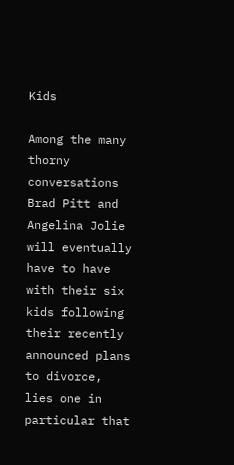Kids

Among the many thorny conversations Brad Pitt and Angelina Jolie will eventually have to have with their six kids following their recently announced plans to divorce, lies one in particular that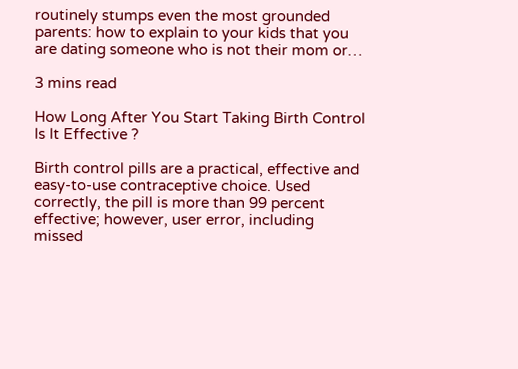routinely stumps even the most grounded parents: how to explain to your kids that you are dating someone who is not their mom or…

3 mins read

How Long After You Start Taking Birth Control Is It Effective ?

Birth control pills are a practical, effective and easy-to-use contraceptive choice. Used correctly, the pill is more than 99 percent effective; however, user error, including missed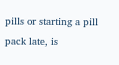pills or starting a pill pack late, is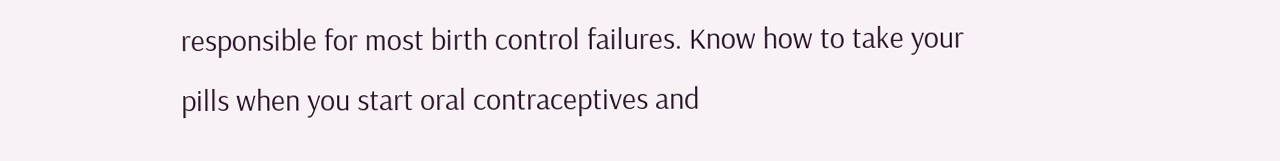responsible for most birth control failures. Know how to take your pills when you start oral contraceptives and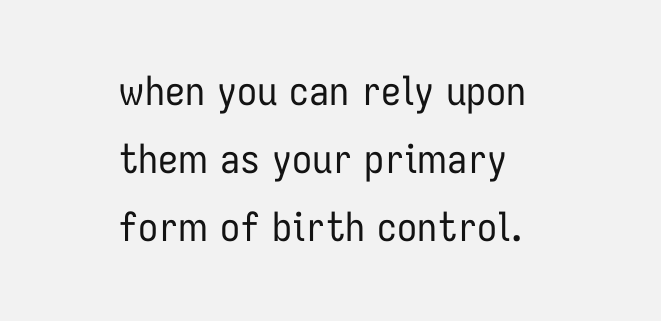when you can rely upon them as your primary form of birth control.